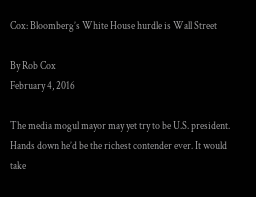Cox: Bloomberg’s White House hurdle is Wall Street

By Rob Cox
February 4, 2016

The media mogul mayor may yet try to be U.S. president. Hands down he’d be the richest contender ever. It would take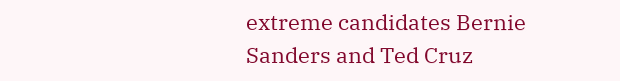extreme candidates Bernie Sanders and Ted Cruz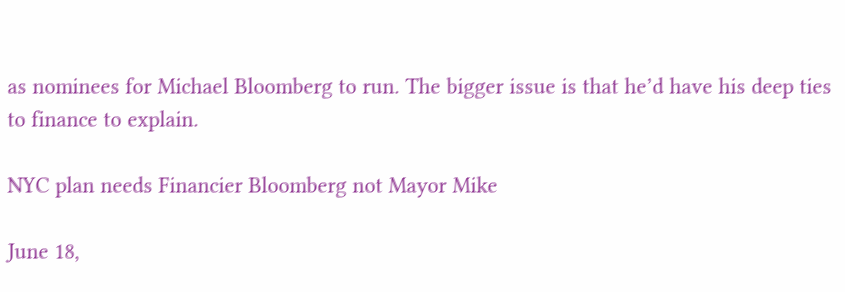as nominees for Michael Bloomberg to run. The bigger issue is that he’d have his deep ties to finance to explain.

NYC plan needs Financier Bloomberg not Mayor Mike

June 18,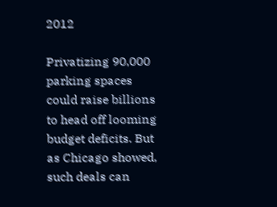2012

Privatizing 90,000 parking spaces could raise billions to head off looming budget deficits. But as Chicago showed, such deals can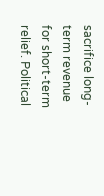sacrifice long-term revenue for short-term relief. Political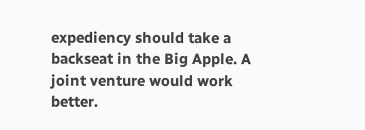expediency should take a backseat in the Big Apple. A joint venture would work better.